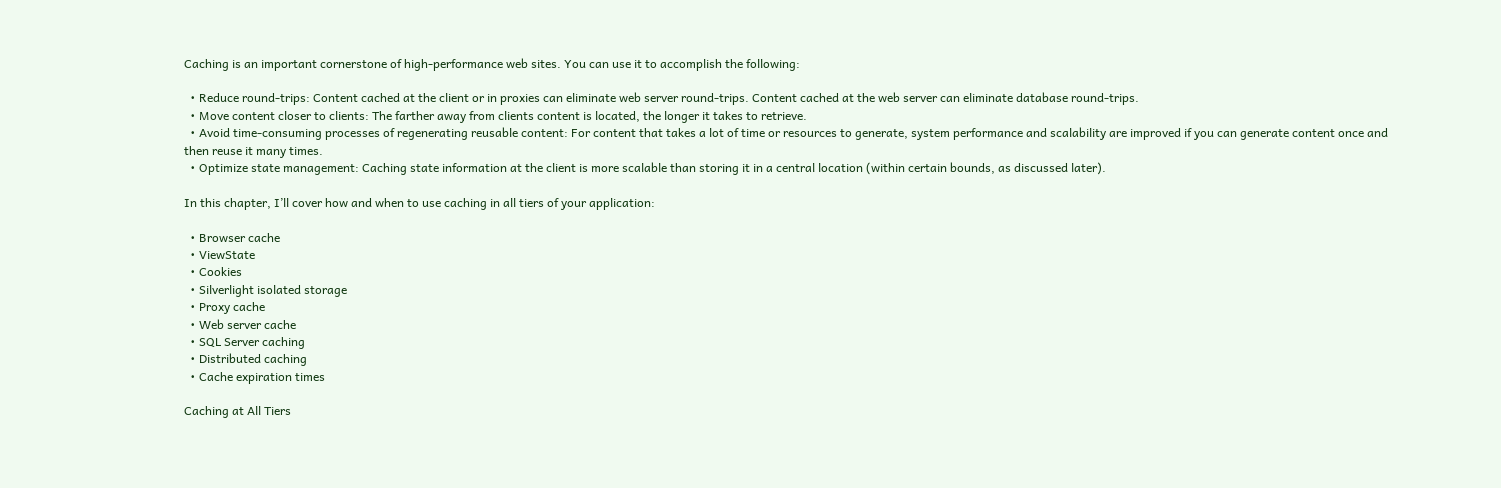Caching is an important cornerstone of high-performance web sites. You can use it to accomplish the following:

  • Reduce round-trips: Content cached at the client or in proxies can eliminate web server round-trips. Content cached at the web server can eliminate database round-trips.
  • Move content closer to clients: The farther away from clients content is located, the longer it takes to retrieve.
  • Avoid time-consuming processes of regenerating reusable content: For content that takes a lot of time or resources to generate, system performance and scalability are improved if you can generate content once and then reuse it many times.
  • Optimize state management: Caching state information at the client is more scalable than storing it in a central location (within certain bounds, as discussed later).

In this chapter, I’ll cover how and when to use caching in all tiers of your application:

  • Browser cache
  • ViewState
  • Cookies
  • Silverlight isolated storage
  • Proxy cache
  • Web server cache
  • SQL Server caching
  • Distributed caching
  • Cache expiration times

Caching at All Tiers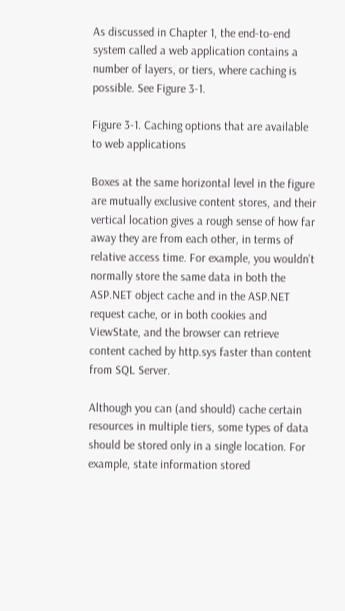As discussed in Chapter 1, the end-to-end system called a web application contains a number of layers, or tiers, where caching is possible. See Figure 3-1.

Figure 3-1. Caching options that are available to web applications

Boxes at the same horizontal level in the figure are mutually exclusive content stores, and their vertical location gives a rough sense of how far away they are from each other, in terms of relative access time. For example, you wouldn’t normally store the same data in both the ASP.NET object cache and in the ASP.NET request cache, or in both cookies and ViewState, and the browser can retrieve content cached by http.sys faster than content from SQL Server.

Although you can (and should) cache certain resources in multiple tiers, some types of data should be stored only in a single location. For example, state information stored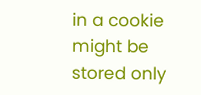in a cookie might be stored only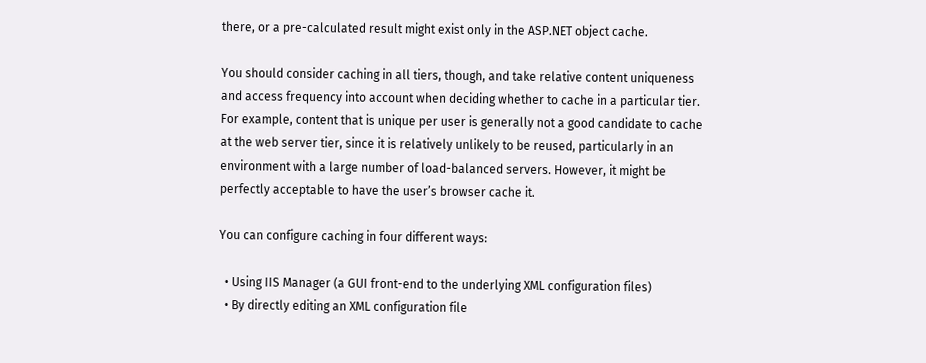there, or a pre-calculated result might exist only in the ASP.NET object cache.

You should consider caching in all tiers, though, and take relative content uniqueness and access frequency into account when deciding whether to cache in a particular tier. For example, content that is unique per user is generally not a good candidate to cache at the web server tier, since it is relatively unlikely to be reused, particularly in an environment with a large number of load-balanced servers. However, it might be perfectly acceptable to have the user’s browser cache it.

You can configure caching in four different ways:

  • Using IIS Manager (a GUI front-end to the underlying XML configuration files)
  • By directly editing an XML configuration file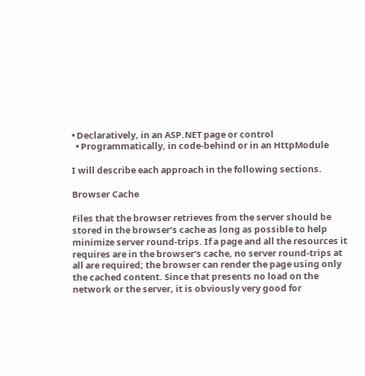• Declaratively, in an ASP.NET page or control
  • Programmatically, in code-behind or in an HttpModule

I will describe each approach in the following sections.

Browser Cache

Files that the browser retrieves from the server should be stored in the browser’s cache as long as possible to help minimize server round-trips. If a page and all the resources it requires are in the browser’s cache, no server round-trips at all are required; the browser can render the page using only the cached content. Since that presents no load on the network or the server, it is obviously very good for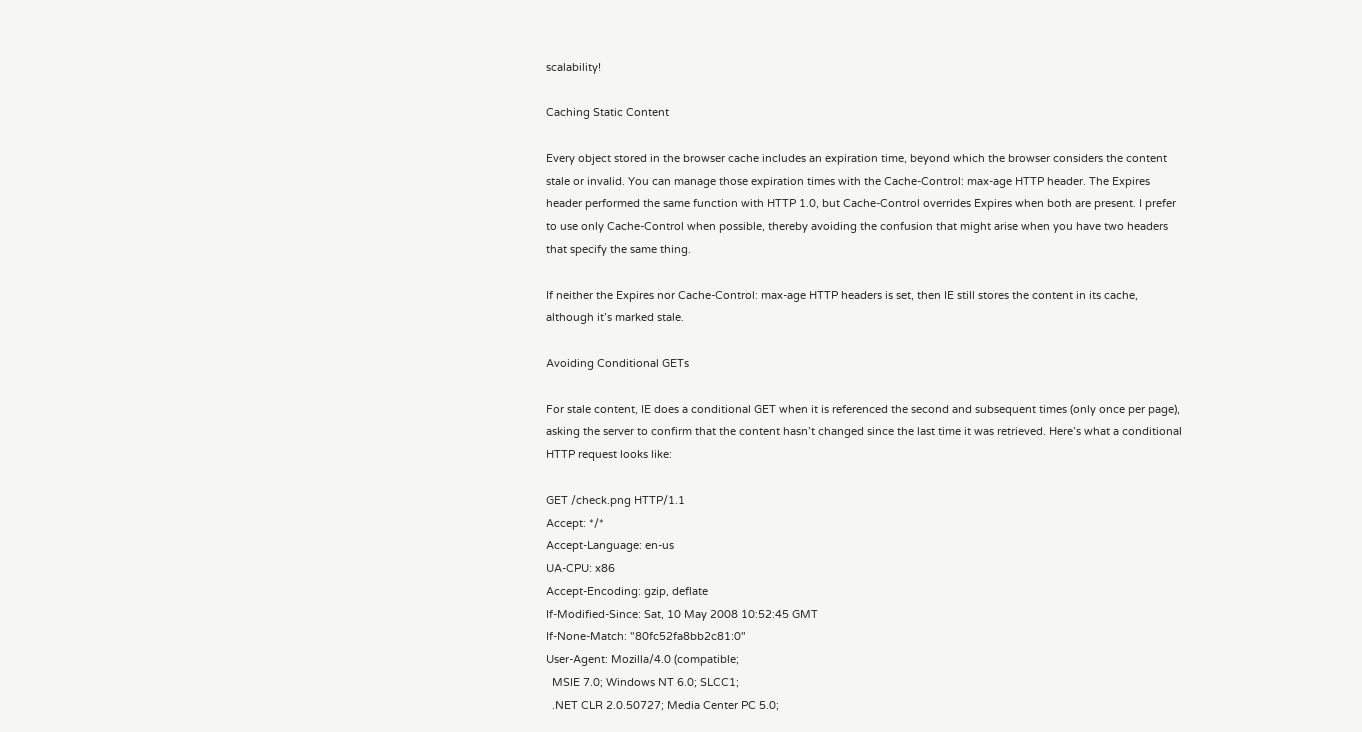scalability!

Caching Static Content

Every object stored in the browser cache includes an expiration time, beyond which the browser considers the content stale or invalid. You can manage those expiration times with the Cache-Control: max-age HTTP header. The Expires header performed the same function with HTTP 1.0, but Cache-Control overrides Expires when both are present. I prefer to use only Cache-Control when possible, thereby avoiding the confusion that might arise when you have two headers that specify the same thing.

If neither the Expires nor Cache-Control: max-age HTTP headers is set, then IE still stores the content in its cache, although it’s marked stale.

Avoiding Conditional GETs

For stale content, IE does a conditional GET when it is referenced the second and subsequent times (only once per page), asking the server to confirm that the content hasn’t changed since the last time it was retrieved. Here’s what a conditional HTTP request looks like:

GET /check.png HTTP/1.1
Accept: */*
Accept-Language: en-us
UA-CPU: x86
Accept-Encoding: gzip, deflate
If-Modified-Since: Sat, 10 May 2008 10:52:45 GMT
If-None-Match: "80fc52fa8bb2c81:0"
User-Agent: Mozilla/4.0 (compatible;
  MSIE 7.0; Windows NT 6.0; SLCC1;
  .NET CLR 2.0.50727; Media Center PC 5.0;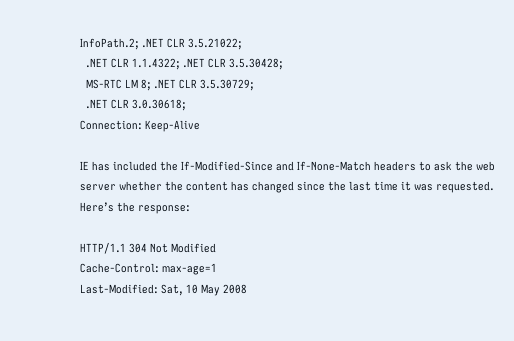InfoPath.2; .NET CLR 3.5.21022;
  .NET CLR 1.1.4322; .NET CLR 3.5.30428;
  MS-RTC LM 8; .NET CLR 3.5.30729;
  .NET CLR 3.0.30618;
Connection: Keep-Alive

IE has included the If-Modified-Since and If-None-Match headers to ask the web server whether the content has changed since the last time it was requested. Here’s the response:

HTTP/1.1 304 Not Modified
Cache-Control: max-age=1
Last-Modified: Sat, 10 May 2008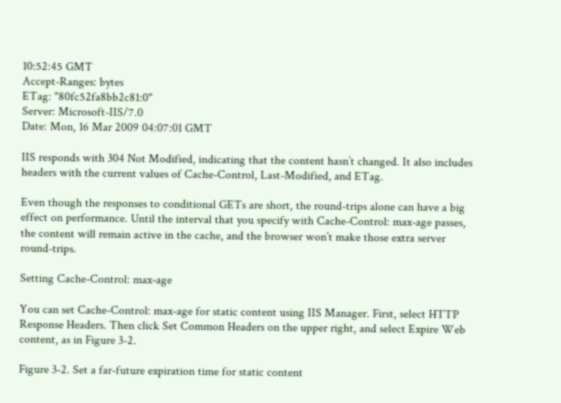10:52:45 GMT
Accept-Ranges: bytes
ETag: "80fc52fa8bb2c81:0"
Server: Microsoft-IIS/7.0
Date: Mon, 16 Mar 2009 04:07:01 GMT

IIS responds with 304 Not Modified, indicating that the content hasn’t changed. It also includes headers with the current values of Cache-Control, Last-Modified, and ETag.

Even though the responses to conditional GETs are short, the round-trips alone can have a big effect on performance. Until the interval that you specify with Cache-Control: max-age passes, the content will remain active in the cache, and the browser won’t make those extra server round-trips.

Setting Cache-Control: max-age

You can set Cache-Control: max-age for static content using IIS Manager. First, select HTTP Response Headers. Then click Set Common Headers on the upper right, and select Expire Web content, as in Figure 3-2.

Figure 3-2. Set a far-future expiration time for static content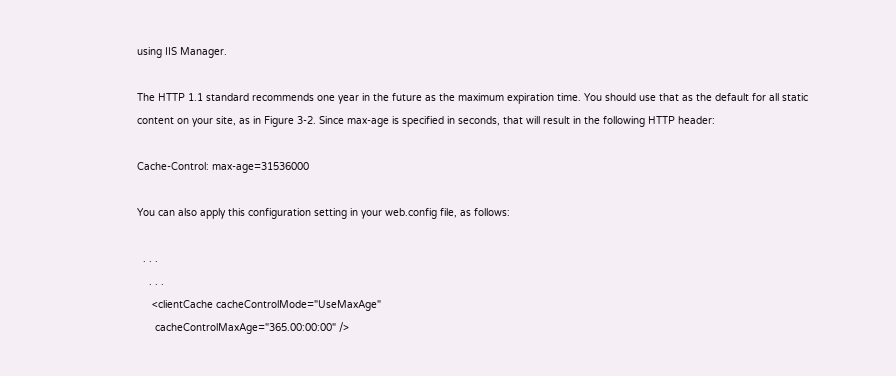using IIS Manager.

The HTTP 1.1 standard recommends one year in the future as the maximum expiration time. You should use that as the default for all static content on your site, as in Figure 3-2. Since max-age is specified in seconds, that will result in the following HTTP header:

Cache-Control: max-age=31536000

You can also apply this configuration setting in your web.config file, as follows:

  . . .
    . . .
     <clientCache cacheControlMode="UseMaxAge"
      cacheControlMaxAge="365.00:00:00" />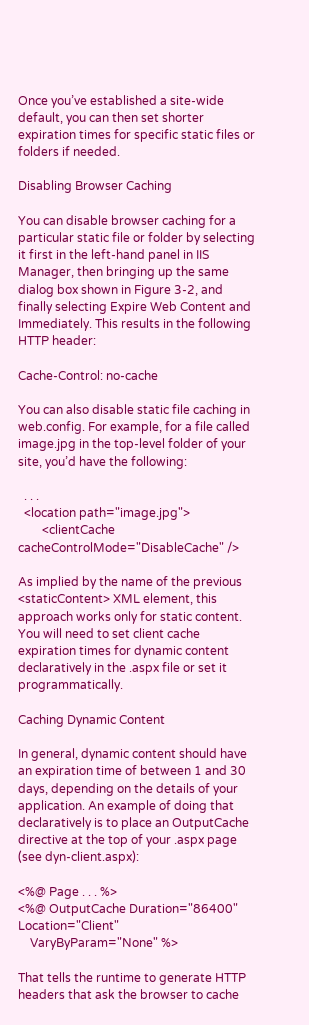Once you’ve established a site-wide default, you can then set shorter expiration times for specific static files or folders if needed.

Disabling Browser Caching

You can disable browser caching for a particular static file or folder by selecting it first in the left-hand panel in IIS Manager, then bringing up the same dialog box shown in Figure 3-2, and finally selecting Expire Web Content and Immediately. This results in the following HTTP header:

Cache-Control: no-cache

You can also disable static file caching in web.config. For example, for a file called image.jpg in the top-level folder of your site, you’d have the following:

  . . .
  <location path="image.jpg">
        <clientCache cacheControlMode="DisableCache" />

As implied by the name of the previous <staticContent> XML element, this approach works only for static content. You will need to set client cache expiration times for dynamic content declaratively in the .aspx file or set it programmatically.

Caching Dynamic Content

In general, dynamic content should have an expiration time of between 1 and 30 days, depending on the details of your application. An example of doing that declaratively is to place an OutputCache directive at the top of your .aspx page (see dyn-client.aspx):

<%@ Page . . . %>
<%@ OutputCache Duration="86400" Location="Client"
    VaryByParam="None" %>

That tells the runtime to generate HTTP headers that ask the browser to cache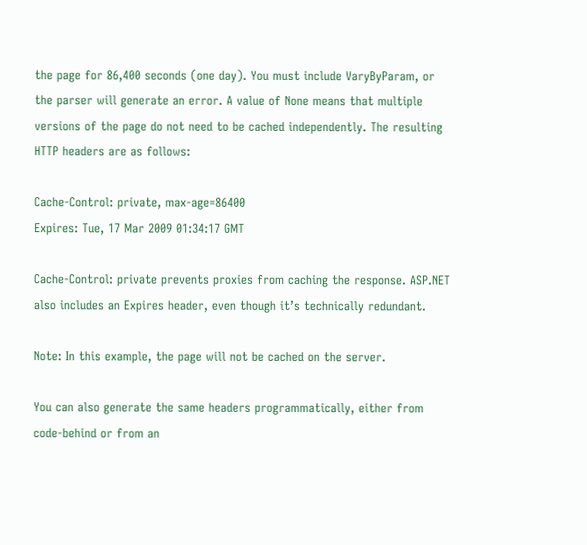the page for 86,400 seconds (one day). You must include VaryByParam, or the parser will generate an error. A value of None means that multiple versions of the page do not need to be cached independently. The resulting HTTP headers are as follows:

Cache-Control: private, max-age=86400
Expires: Tue, 17 Mar 2009 01:34:17 GMT

Cache-Control: private prevents proxies from caching the response. ASP.NET also includes an Expires header, even though it’s technically redundant.

Note: In this example, the page will not be cached on the server.

You can also generate the same headers programmatically, either from code-behind or from an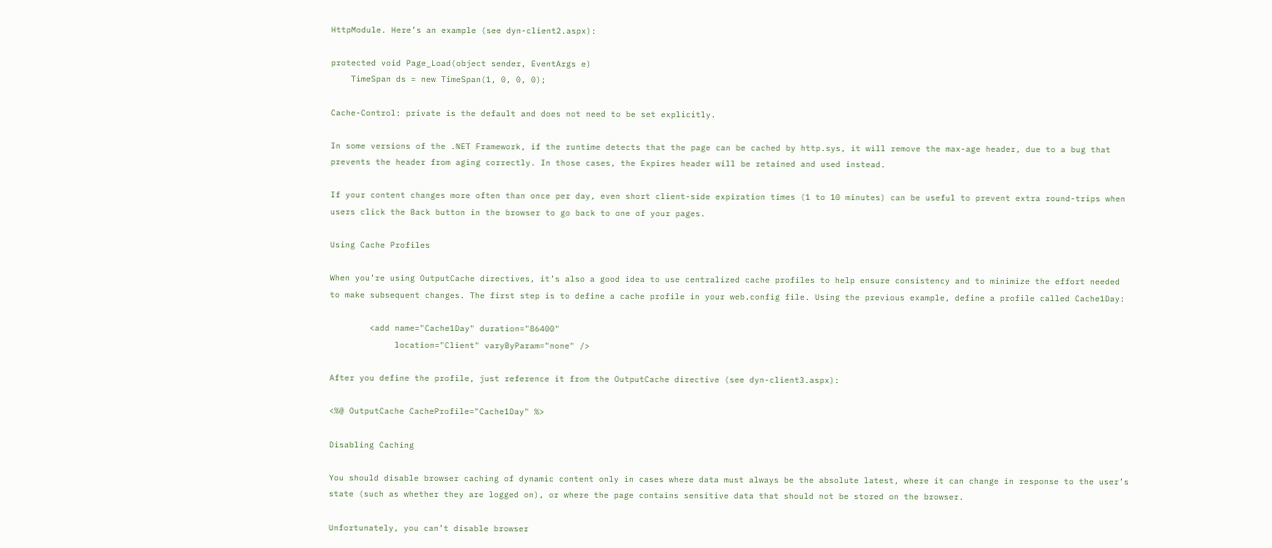HttpModule. Here’s an example (see dyn-client2.aspx):

protected void Page_Load(object sender, EventArgs e)
    TimeSpan ds = new TimeSpan(1, 0, 0, 0);

Cache-Control: private is the default and does not need to be set explicitly.

In some versions of the .NET Framework, if the runtime detects that the page can be cached by http.sys, it will remove the max-age header, due to a bug that prevents the header from aging correctly. In those cases, the Expires header will be retained and used instead.

If your content changes more often than once per day, even short client-side expiration times (1 to 10 minutes) can be useful to prevent extra round-trips when users click the Back button in the browser to go back to one of your pages.

Using Cache Profiles

When you’re using OutputCache directives, it’s also a good idea to use centralized cache profiles to help ensure consistency and to minimize the effort needed to make subsequent changes. The first step is to define a cache profile in your web.config file. Using the previous example, define a profile called Cache1Day:

        <add name="Cache1Day" duration="86400"
             location="Client" varyByParam="none" />

After you define the profile, just reference it from the OutputCache directive (see dyn-client3.aspx):

<%@ OutputCache CacheProfile="Cache1Day" %>

Disabling Caching

You should disable browser caching of dynamic content only in cases where data must always be the absolute latest, where it can change in response to the user’s state (such as whether they are logged on), or where the page contains sensitive data that should not be stored on the browser.

Unfortunately, you can’t disable browser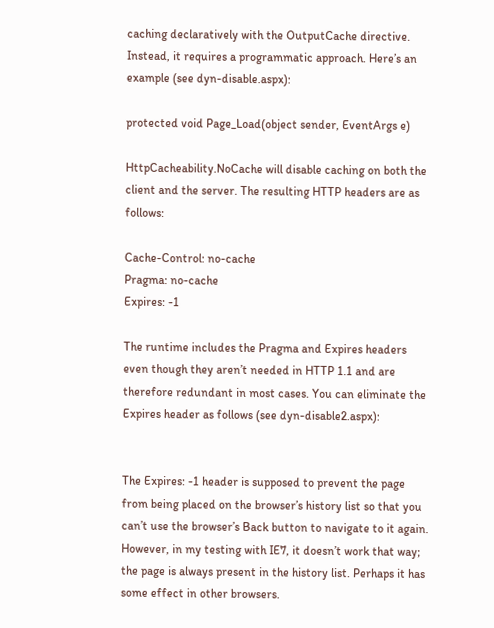caching declaratively with the OutputCache directive. Instead, it requires a programmatic approach. Here’s an example (see dyn-disable.aspx):

protected void Page_Load(object sender, EventArgs e)

HttpCacheability.NoCache will disable caching on both the client and the server. The resulting HTTP headers are as follows:

Cache-Control: no-cache
Pragma: no-cache
Expires: -1

The runtime includes the Pragma and Expires headers even though they aren’t needed in HTTP 1.1 and are therefore redundant in most cases. You can eliminate the Expires header as follows (see dyn-disable2.aspx):


The Expires: -1 header is supposed to prevent the page from being placed on the browser’s history list so that you can’t use the browser’s Back button to navigate to it again. However, in my testing with IE7, it doesn’t work that way; the page is always present in the history list. Perhaps it has some effect in other browsers.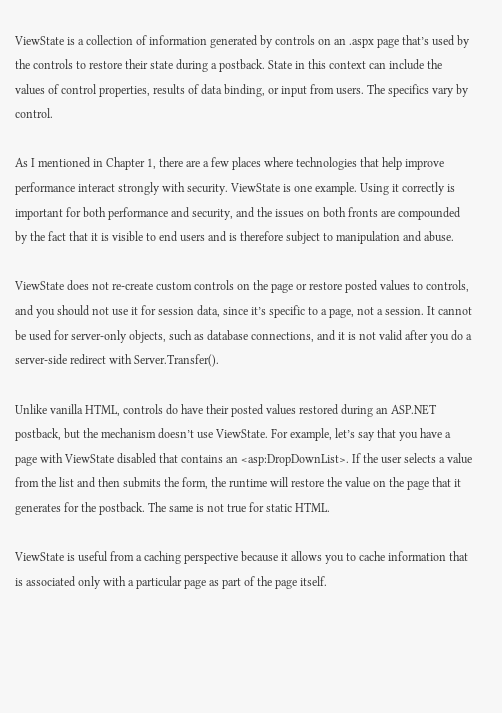ViewState is a collection of information generated by controls on an .aspx page that’s used by the controls to restore their state during a postback. State in this context can include the values of control properties, results of data binding, or input from users. The specifics vary by control.

As I mentioned in Chapter 1, there are a few places where technologies that help improve performance interact strongly with security. ViewState is one example. Using it correctly is important for both performance and security, and the issues on both fronts are compounded by the fact that it is visible to end users and is therefore subject to manipulation and abuse.

ViewState does not re-create custom controls on the page or restore posted values to controls, and you should not use it for session data, since it’s specific to a page, not a session. It cannot be used for server-only objects, such as database connections, and it is not valid after you do a server-side redirect with Server.Transfer().

Unlike vanilla HTML, controls do have their posted values restored during an ASP.NET postback, but the mechanism doesn’t use ViewState. For example, let’s say that you have a page with ViewState disabled that contains an <asp:DropDownList>. If the user selects a value from the list and then submits the form, the runtime will restore the value on the page that it generates for the postback. The same is not true for static HTML.

ViewState is useful from a caching perspective because it allows you to cache information that is associated only with a particular page as part of the page itself.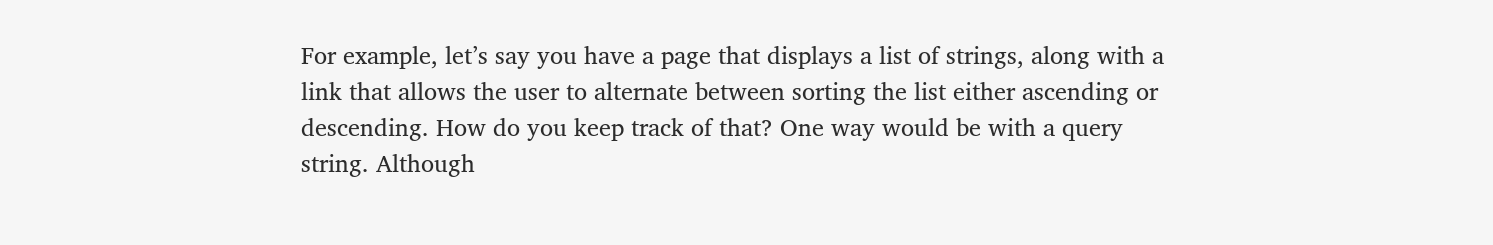For example, let’s say you have a page that displays a list of strings, along with a link that allows the user to alternate between sorting the list either ascending or descending. How do you keep track of that? One way would be with a query string. Although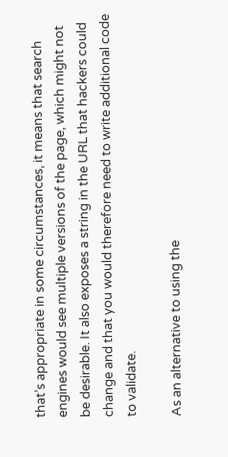that’s appropriate in some circumstances, it means that search engines would see multiple versions of the page, which might not be desirable. It also exposes a string in the URL that hackers could change and that you would therefore need to write additional code to validate.

As an alternative to using the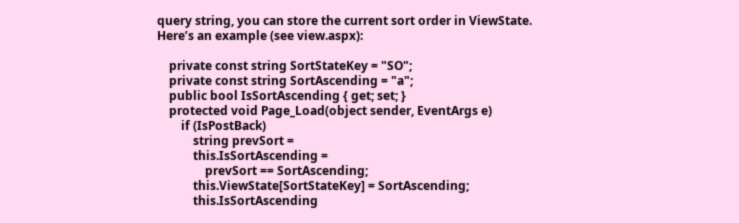query string, you can store the current sort order in ViewState. Here’s an example (see view.aspx):

    private const string SortStateKey = "SO";
    private const string SortAscending = "a";
    public bool IsSortAscending { get; set; }
    protected void Page_Load(object sender, EventArgs e)
        if (IsPostBack)
            string prevSort =
            this.IsSortAscending =
                prevSort == SortAscending;
            this.ViewState[SortStateKey] = SortAscending;
            this.IsSortAscending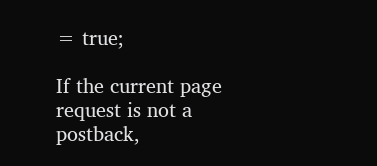= true;

If the current page request is not a postback,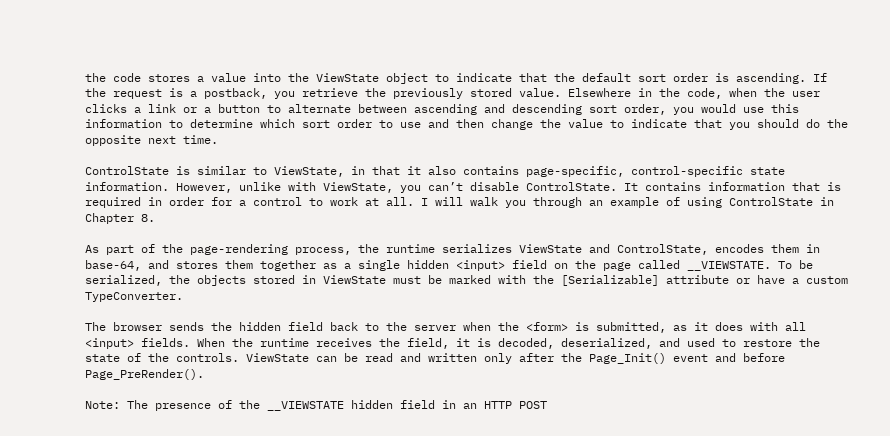the code stores a value into the ViewState object to indicate that the default sort order is ascending. If the request is a postback, you retrieve the previously stored value. Elsewhere in the code, when the user clicks a link or a button to alternate between ascending and descending sort order, you would use this information to determine which sort order to use and then change the value to indicate that you should do the opposite next time.

ControlState is similar to ViewState, in that it also contains page-specific, control-specific state information. However, unlike with ViewState, you can’t disable ControlState. It contains information that is required in order for a control to work at all. I will walk you through an example of using ControlState in Chapter 8.

As part of the page-rendering process, the runtime serializes ViewState and ControlState, encodes them in base-64, and stores them together as a single hidden <input> field on the page called __VIEWSTATE. To be serialized, the objects stored in ViewState must be marked with the [Serializable] attribute or have a custom TypeConverter.

The browser sends the hidden field back to the server when the <form> is submitted, as it does with all <input> fields. When the runtime receives the field, it is decoded, deserialized, and used to restore the state of the controls. ViewState can be read and written only after the Page_Init() event and before Page_PreRender().

Note: The presence of the __VIEWSTATE hidden field in an HTTP POST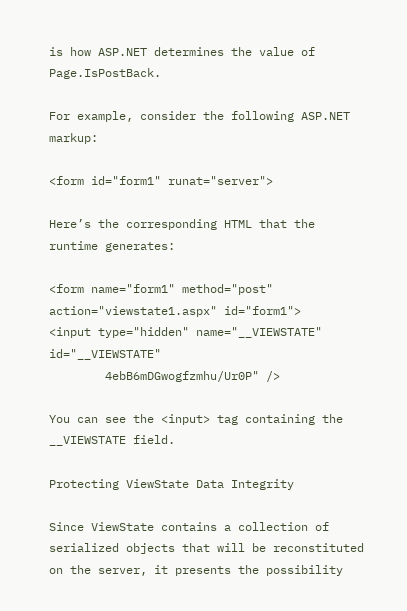is how ASP.NET determines the value of Page.IsPostBack.

For example, consider the following ASP.NET markup:

<form id="form1" runat="server">

Here’s the corresponding HTML that the runtime generates:

<form name="form1" method="post" action="viewstate1.aspx" id="form1">
<input type="hidden" name="__VIEWSTATE" id="__VIEWSTATE"
        4ebB6mDGwogfzmhu/Ur0P" />

You can see the <input> tag containing the __VIEWSTATE field.

Protecting ViewState Data Integrity

Since ViewState contains a collection of serialized objects that will be reconstituted on the server, it presents the possibility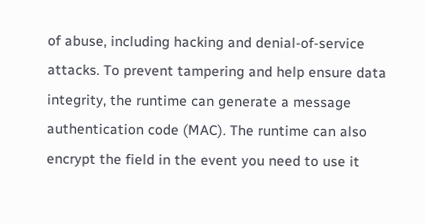of abuse, including hacking and denial-of-service attacks. To prevent tampering and help ensure data integrity, the runtime can generate a message authentication code (MAC). The runtime can also encrypt the field in the event you need to use it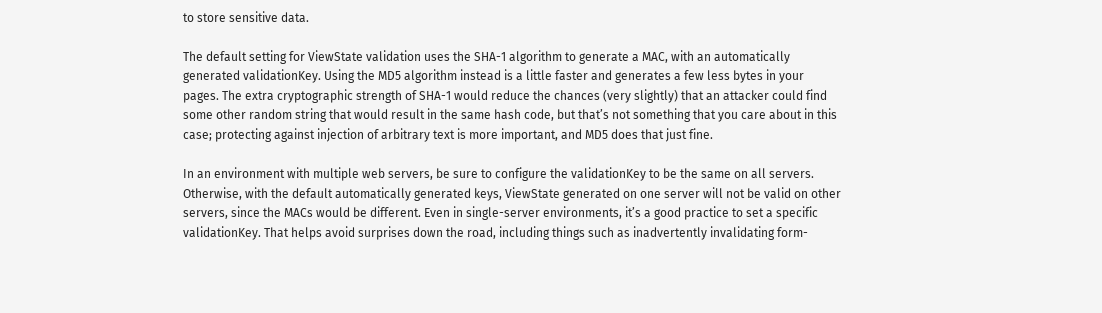to store sensitive data.

The default setting for ViewState validation uses the SHA-1 algorithm to generate a MAC, with an automatically generated validationKey. Using the MD5 algorithm instead is a little faster and generates a few less bytes in your pages. The extra cryptographic strength of SHA-1 would reduce the chances (very slightly) that an attacker could find some other random string that would result in the same hash code, but that’s not something that you care about in this case; protecting against injection of arbitrary text is more important, and MD5 does that just fine.

In an environment with multiple web servers, be sure to configure the validationKey to be the same on all servers. Otherwise, with the default automatically generated keys, ViewState generated on one server will not be valid on other servers, since the MACs would be different. Even in single-server environments, it’s a good practice to set a specific validationKey. That helps avoid surprises down the road, including things such as inadvertently invalidating form-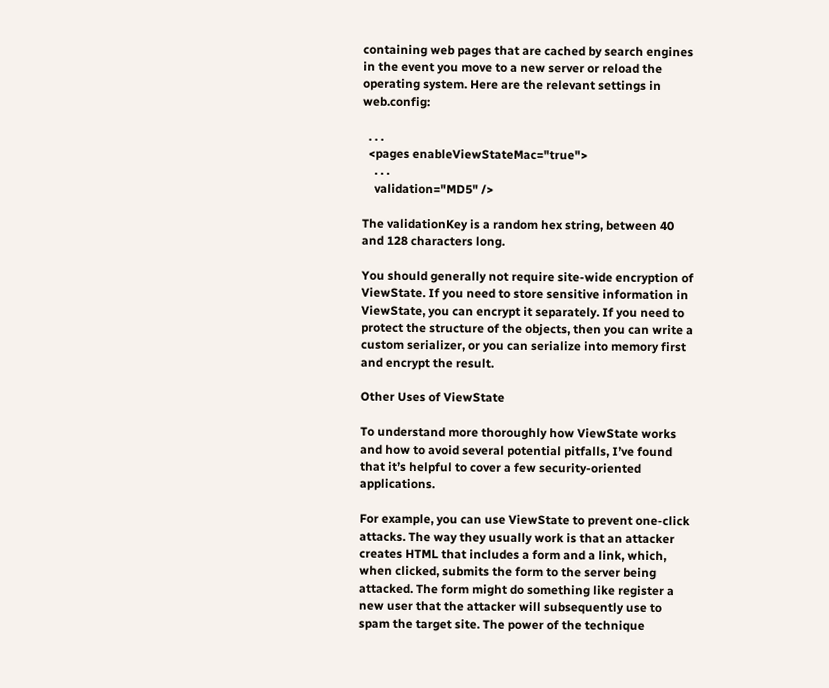containing web pages that are cached by search engines in the event you move to a new server or reload the operating system. Here are the relevant settings in web.config:

  . . .
  <pages enableViewStateMac="true">
    . . .
    validation="MD5" />

The validationKey is a random hex string, between 40 and 128 characters long.

You should generally not require site-wide encryption of ViewState. If you need to store sensitive information in ViewState, you can encrypt it separately. If you need to protect the structure of the objects, then you can write a custom serializer, or you can serialize into memory first and encrypt the result.

Other Uses of ViewState

To understand more thoroughly how ViewState works and how to avoid several potential pitfalls, I’ve found that it’s helpful to cover a few security-oriented applications.

For example, you can use ViewState to prevent one-click attacks. The way they usually work is that an attacker creates HTML that includes a form and a link, which, when clicked, submits the form to the server being attacked. The form might do something like register a new user that the attacker will subsequently use to spam the target site. The power of the technique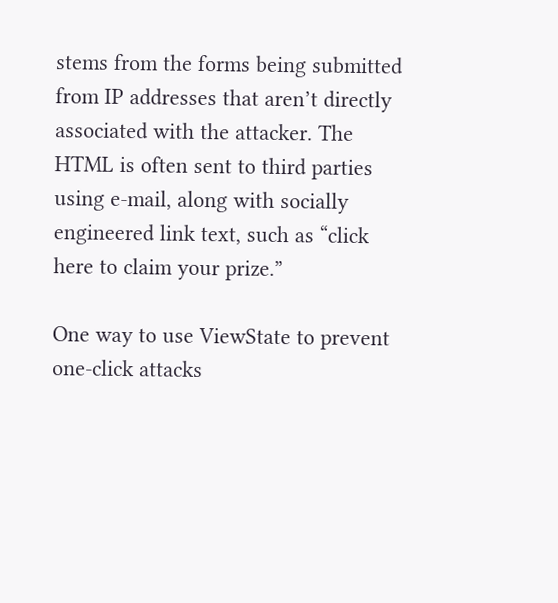stems from the forms being submitted from IP addresses that aren’t directly associated with the attacker. The HTML is often sent to third parties using e-mail, along with socially engineered link text, such as “click here to claim your prize.”

One way to use ViewState to prevent one-click attacks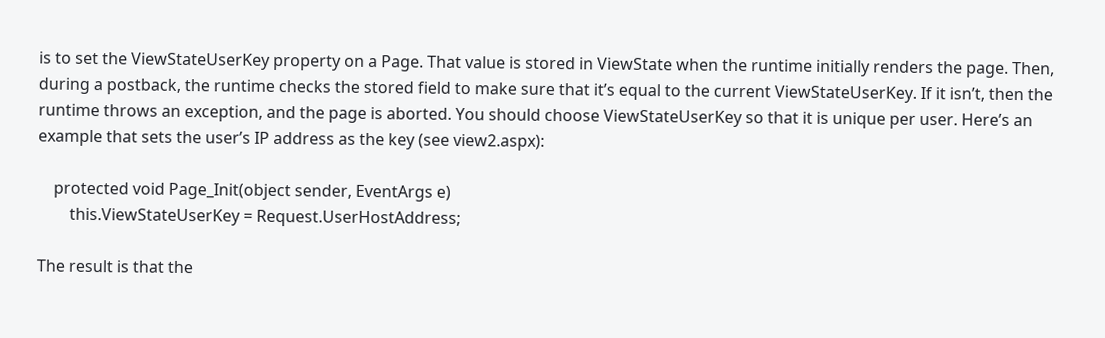is to set the ViewStateUserKey property on a Page. That value is stored in ViewState when the runtime initially renders the page. Then, during a postback, the runtime checks the stored field to make sure that it’s equal to the current ViewStateUserKey. If it isn’t, then the runtime throws an exception, and the page is aborted. You should choose ViewStateUserKey so that it is unique per user. Here’s an example that sets the user’s IP address as the key (see view2.aspx):

    protected void Page_Init(object sender, EventArgs e)
        this.ViewStateUserKey = Request.UserHostAddress;

The result is that the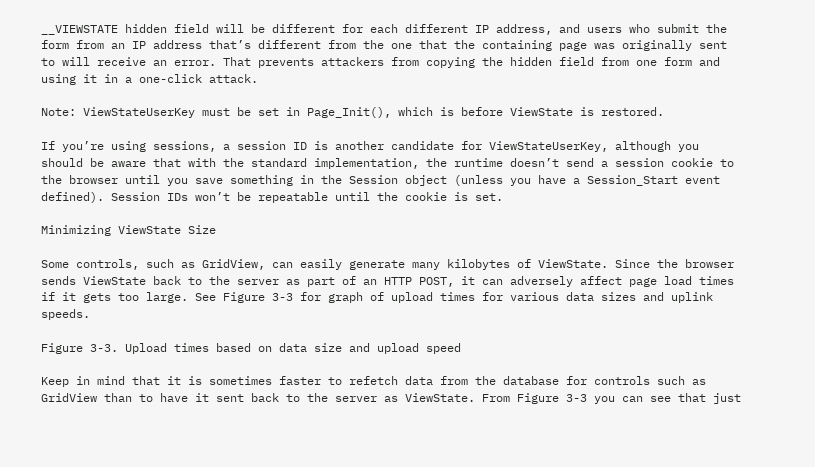__VIEWSTATE hidden field will be different for each different IP address, and users who submit the form from an IP address that’s different from the one that the containing page was originally sent to will receive an error. That prevents attackers from copying the hidden field from one form and using it in a one-click attack.

Note: ViewStateUserKey must be set in Page_Init(), which is before ViewState is restored.

If you’re using sessions, a session ID is another candidate for ViewStateUserKey, although you should be aware that with the standard implementation, the runtime doesn’t send a session cookie to the browser until you save something in the Session object (unless you have a Session_Start event defined). Session IDs won’t be repeatable until the cookie is set.

Minimizing ViewState Size

Some controls, such as GridView, can easily generate many kilobytes of ViewState. Since the browser sends ViewState back to the server as part of an HTTP POST, it can adversely affect page load times if it gets too large. See Figure 3-3 for graph of upload times for various data sizes and uplink speeds.

Figure 3-3. Upload times based on data size and upload speed

Keep in mind that it is sometimes faster to refetch data from the database for controls such as GridView than to have it sent back to the server as ViewState. From Figure 3-3 you can see that just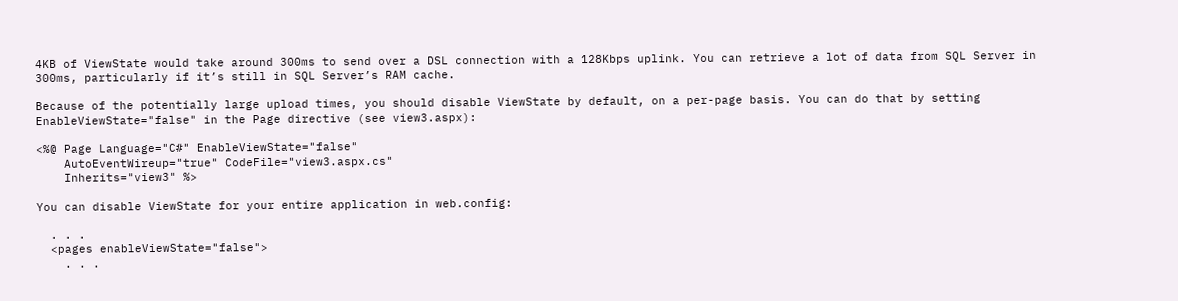4KB of ViewState would take around 300ms to send over a DSL connection with a 128Kbps uplink. You can retrieve a lot of data from SQL Server in 300ms, particularly if it’s still in SQL Server’s RAM cache.

Because of the potentially large upload times, you should disable ViewState by default, on a per-page basis. You can do that by setting EnableViewState="false" in the Page directive (see view3.aspx):

<%@ Page Language="C#" EnableViewState="false"
    AutoEventWireup="true" CodeFile="view3.aspx.cs"
    Inherits="view3" %>

You can disable ViewState for your entire application in web.config:

  . . .
  <pages enableViewState="false">
    . . .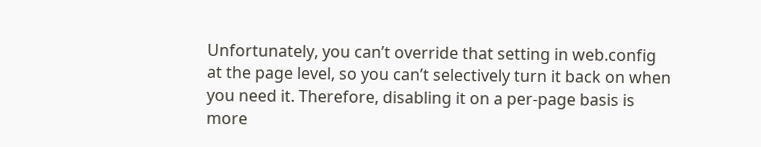Unfortunately, you can’t override that setting in web.config at the page level, so you can’t selectively turn it back on when you need it. Therefore, disabling it on a per-page basis is more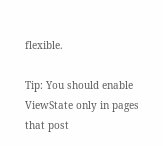flexible.

Tip: You should enable ViewState only in pages that post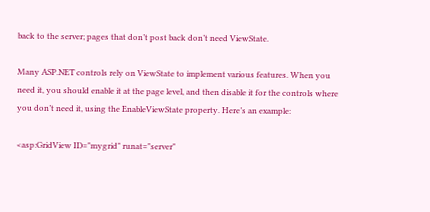back to the server; pages that don’t post back don’t need ViewState.

Many ASP.NET controls rely on ViewState to implement various features. When you need it, you should enable it at the page level, and then disable it for the controls where you don’t need it, using the EnableViewState property. Here’s an example:

<asp:GridView ID="mygrid" runat="server"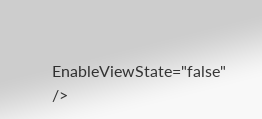EnableViewState="false" />